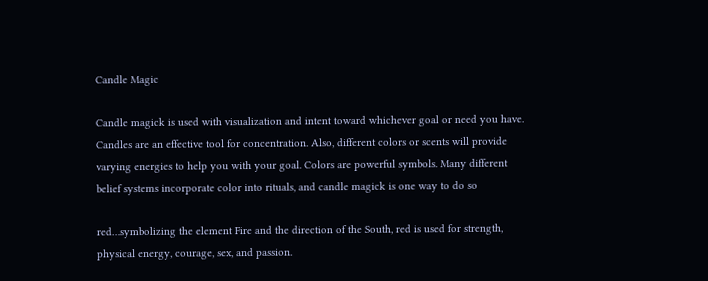Candle Magic

Candle magick is used with visualization and intent toward whichever goal or need you have.  Candles are an effective tool for concentration. Also, different colors or scents will provide varying energies to help you with your goal. Colors are powerful symbols. Many different belief systems incorporate color into rituals, and candle magick is one way to do so

red…symbolizing the element Fire and the direction of the South, red is used for strength, physical energy, courage, sex, and passion.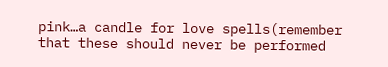pink…a candle for love spells(remember that these should never be performed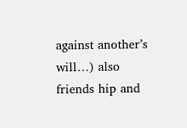against another’s will…) also friends hip and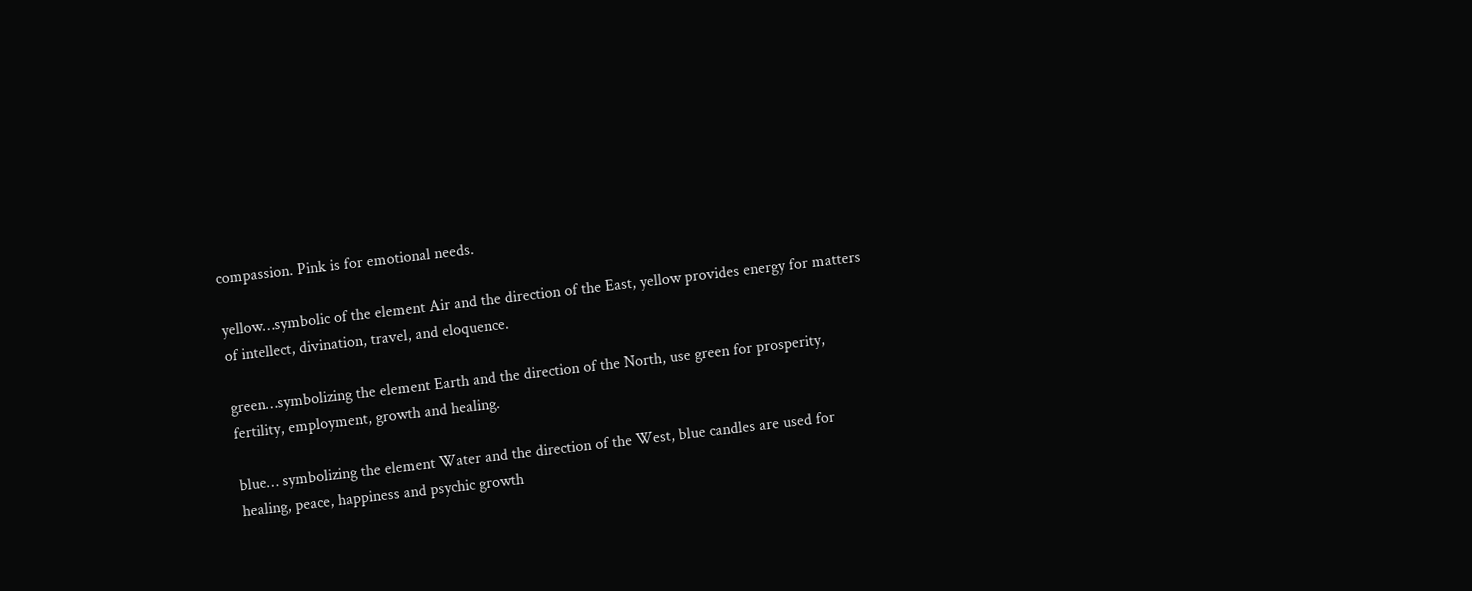compassion. Pink is for emotional needs.

yellow…symbolic of the element Air and the direction of the East, yellow provides energy for matters of intellect, divination, travel, and eloquence.

green…symbolizing the element Earth and the direction of the North, use green for prosperity, fertility, employment, growth and healing.

blue… symbolizing the element Water and the direction of the West, blue candles are used for healing, peace, happiness and psychic growth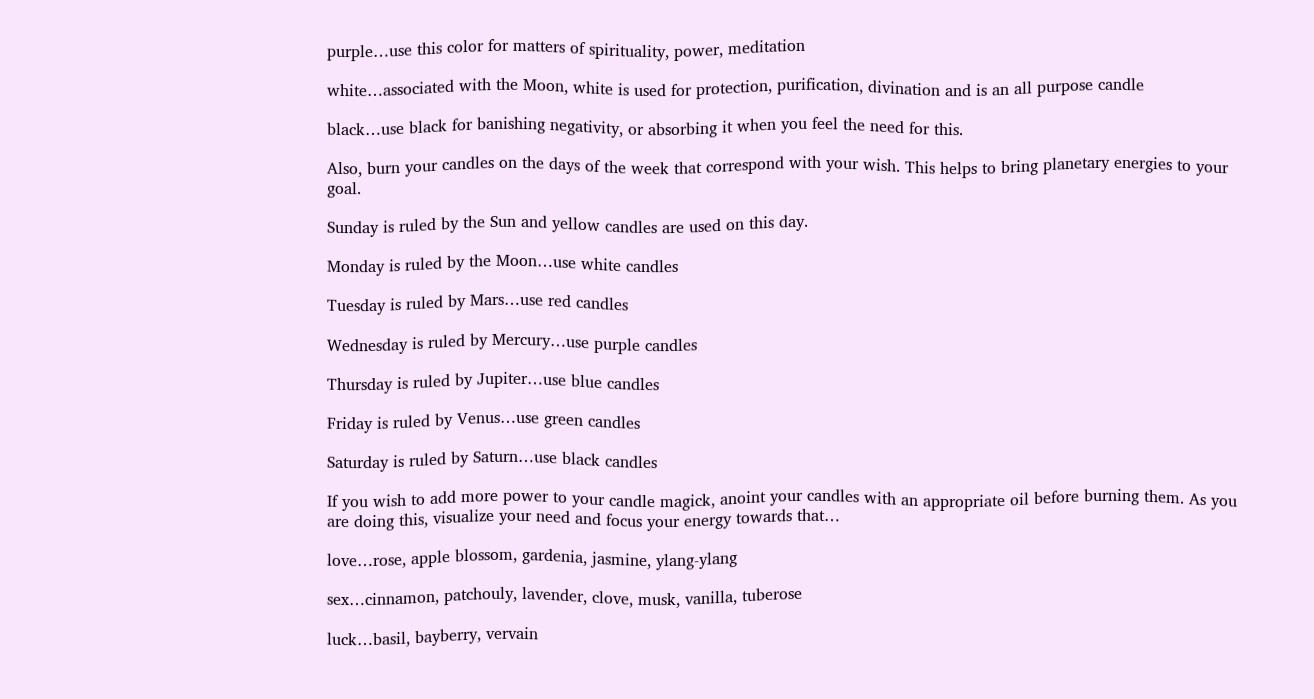purple…use this color for matters of spirituality, power, meditation

white…associated with the Moon, white is used for protection, purification, divination and is an all purpose candle

black…use black for banishing negativity, or absorbing it when you feel the need for this.

Also, burn your candles on the days of the week that correspond with your wish. This helps to bring planetary energies to your goal.

Sunday is ruled by the Sun and yellow candles are used on this day.

Monday is ruled by the Moon…use white candles

Tuesday is ruled by Mars…use red candles

Wednesday is ruled by Mercury…use purple candles

Thursday is ruled by Jupiter…use blue candles

Friday is ruled by Venus…use green candles

Saturday is ruled by Saturn…use black candles

If you wish to add more power to your candle magick, anoint your candles with an appropriate oil before burning them. As you are doing this, visualize your need and focus your energy towards that…

love…rose, apple blossom, gardenia, jasmine, ylang-ylang

sex…cinnamon, patchouly, lavender, clove, musk, vanilla, tuberose

luck…basil, bayberry, vervain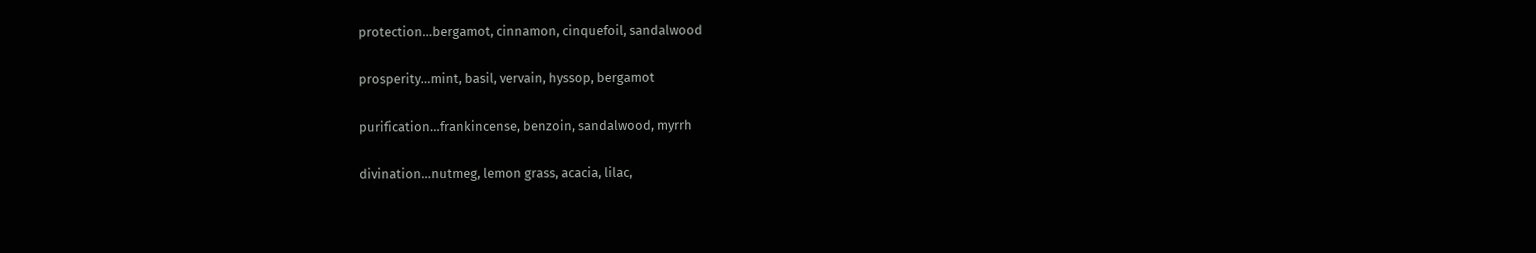protection…bergamot, cinnamon, cinquefoil, sandalwood

prosperity…mint, basil, vervain, hyssop, bergamot

purification…frankincense, benzoin, sandalwood, myrrh

divination…nutmeg, lemon grass, acacia, lilac,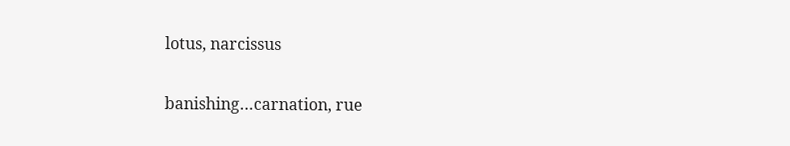lotus, narcissus

banishing…carnation, rue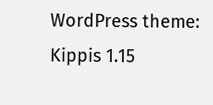WordPress theme: Kippis 1.15